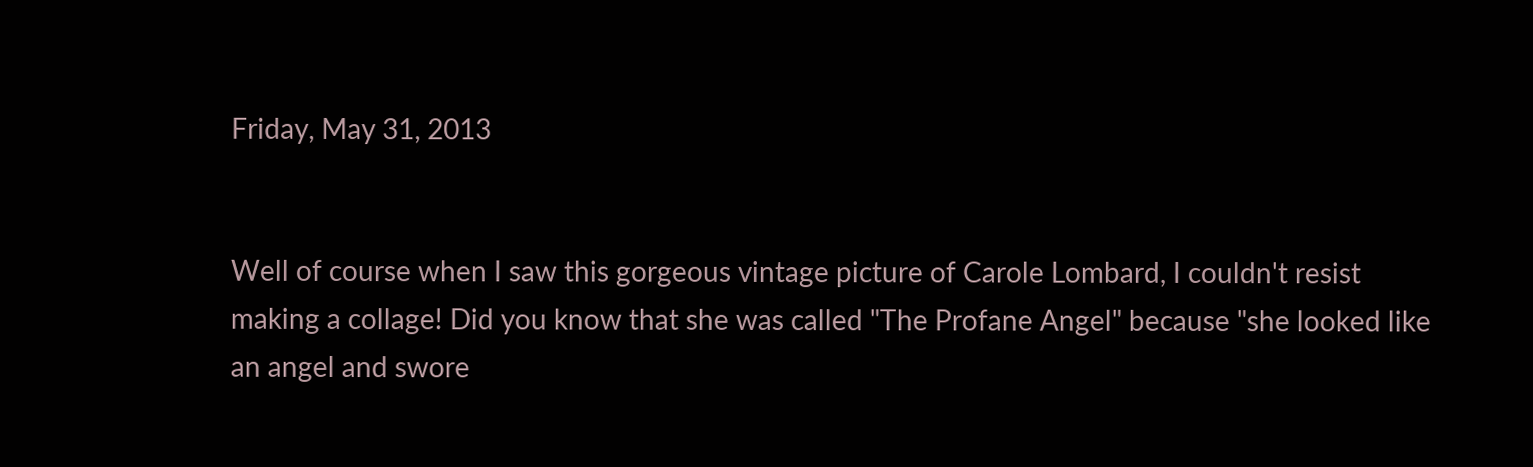Friday, May 31, 2013


Well of course when I saw this gorgeous vintage picture of Carole Lombard, I couldn't resist making a collage! Did you know that she was called "The Profane Angel" because "she looked like an angel and swore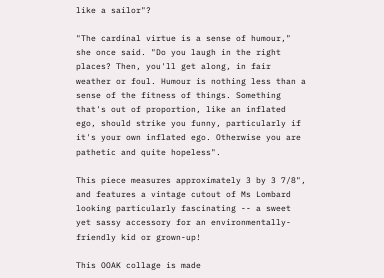like a sailor"?

"The cardinal virtue is a sense of humour," she once said. "Do you laugh in the right places? Then, you'll get along, in fair weather or foul. Humour is nothing less than a sense of the fitness of things. Something that's out of proportion, like an inflated ego, should strike you funny, particularly if it's your own inflated ego. Otherwise you are pathetic and quite hopeless".

This piece measures approximately 3 by 3 7/8", and features a vintage cutout of Ms Lombard looking particularly fascinating -- a sweet yet sassy accessory for an environmentally-friendly kid or grown-up!

This OOAK collage is made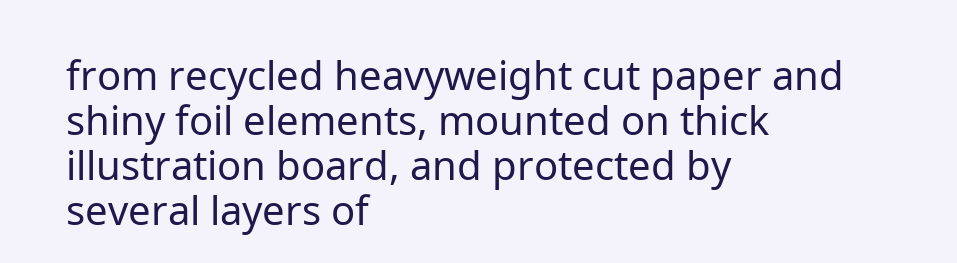from recycled heavyweight cut paper and shiny foil elements, mounted on thick illustration board, and protected by several layers of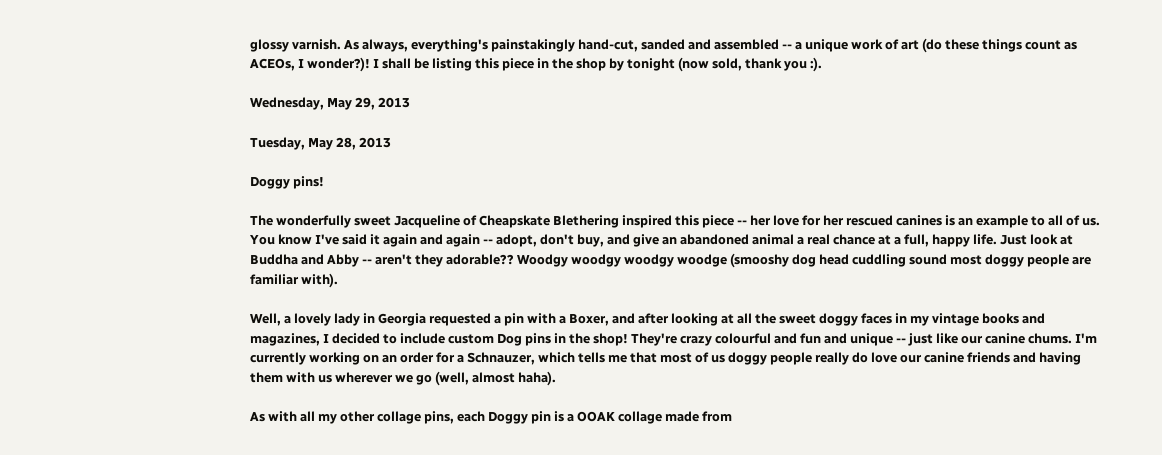glossy varnish. As always, everything's painstakingly hand-cut, sanded and assembled -- a unique work of art (do these things count as ACEOs, I wonder?)! I shall be listing this piece in the shop by tonight (now sold, thank you :).

Wednesday, May 29, 2013

Tuesday, May 28, 2013

Doggy pins!

The wonderfully sweet Jacqueline of Cheapskate Blethering inspired this piece -- her love for her rescued canines is an example to all of us. You know I've said it again and again -- adopt, don't buy, and give an abandoned animal a real chance at a full, happy life. Just look at Buddha and Abby -- aren't they adorable?? Woodgy woodgy woodgy woodge (smooshy dog head cuddling sound most doggy people are familiar with).

Well, a lovely lady in Georgia requested a pin with a Boxer, and after looking at all the sweet doggy faces in my vintage books and magazines, I decided to include custom Dog pins in the shop! They're crazy colourful and fun and unique -- just like our canine chums. I'm currently working on an order for a Schnauzer, which tells me that most of us doggy people really do love our canine friends and having them with us wherever we go (well, almost haha).

As with all my other collage pins, each Doggy pin is a OOAK collage made from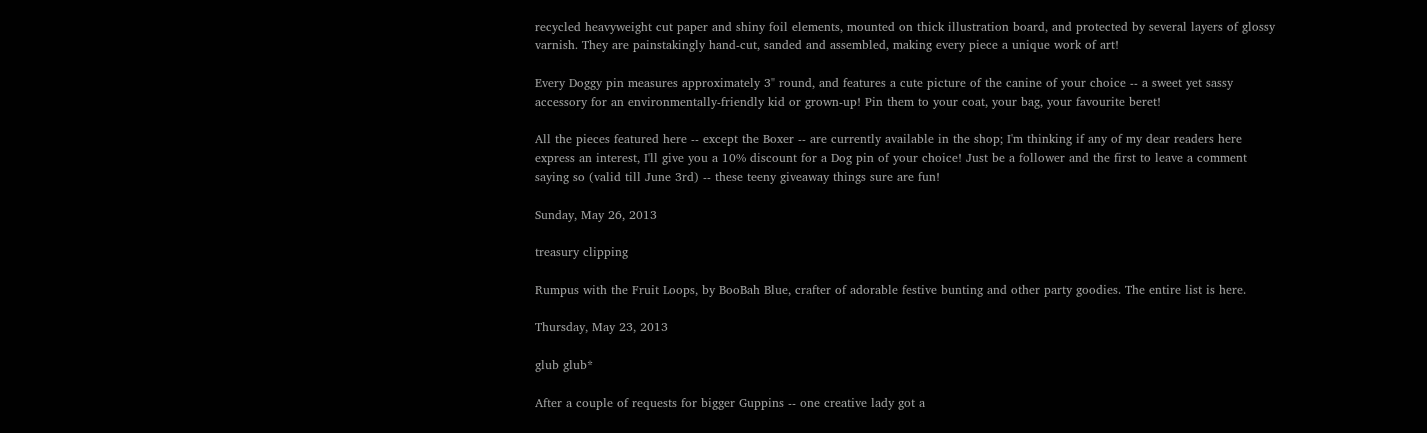recycled heavyweight cut paper and shiny foil elements, mounted on thick illustration board, and protected by several layers of glossy varnish. They are painstakingly hand-cut, sanded and assembled, making every piece a unique work of art!

Every Doggy pin measures approximately 3" round, and features a cute picture of the canine of your choice -- a sweet yet sassy accessory for an environmentally-friendly kid or grown-up! Pin them to your coat, your bag, your favourite beret!

All the pieces featured here -- except the Boxer -- are currently available in the shop; I'm thinking if any of my dear readers here express an interest, I'll give you a 10% discount for a Dog pin of your choice! Just be a follower and the first to leave a comment saying so (valid till June 3rd) -- these teeny giveaway things sure are fun!

Sunday, May 26, 2013

treasury clipping

Rumpus with the Fruit Loops, by BooBah Blue, crafter of adorable festive bunting and other party goodies. The entire list is here.

Thursday, May 23, 2013

glub glub*

After a couple of requests for bigger Guppins -- one creative lady got a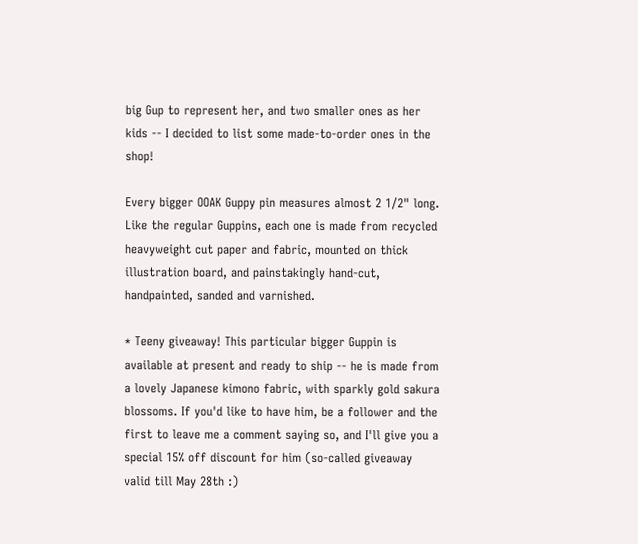big Gup to represent her, and two smaller ones as her kids -- I decided to list some made-to-order ones in the shop!

Every bigger OOAK Guppy pin measures almost 2 1/2" long. Like the regular Guppins, each one is made from recycled heavyweight cut paper and fabric, mounted on thick illustration board, and painstakingly hand-cut, handpainted, sanded and varnished.

* Teeny giveaway! This particular bigger Guppin is available at present and ready to ship -- he is made from a lovely Japanese kimono fabric, with sparkly gold sakura blossoms. If you'd like to have him, be a follower and the first to leave me a comment saying so, and I'll give you a special 15% off discount for him (so-called giveaway valid till May 28th :)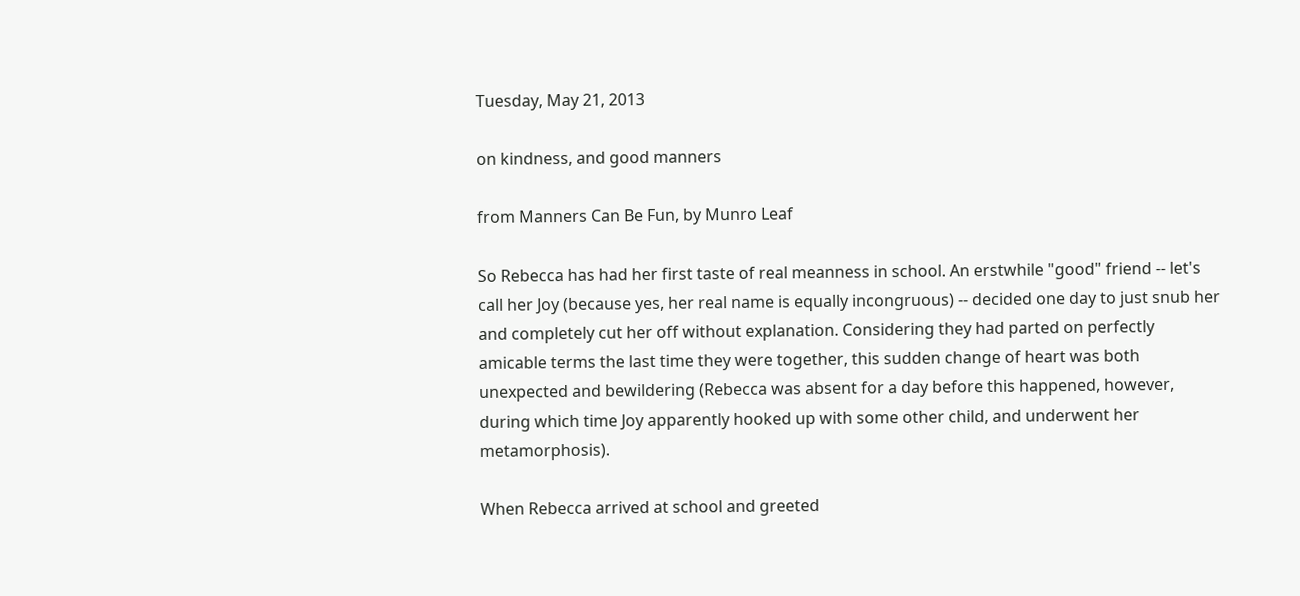Tuesday, May 21, 2013

on kindness, and good manners

from Manners Can Be Fun, by Munro Leaf

So Rebecca has had her first taste of real meanness in school. An erstwhile "good" friend -- let's call her Joy (because yes, her real name is equally incongruous) -- decided one day to just snub her and completely cut her off without explanation. Considering they had parted on perfectly amicable terms the last time they were together, this sudden change of heart was both unexpected and bewildering (Rebecca was absent for a day before this happened, however, during which time Joy apparently hooked up with some other child, and underwent her metamorphosis).

When Rebecca arrived at school and greeted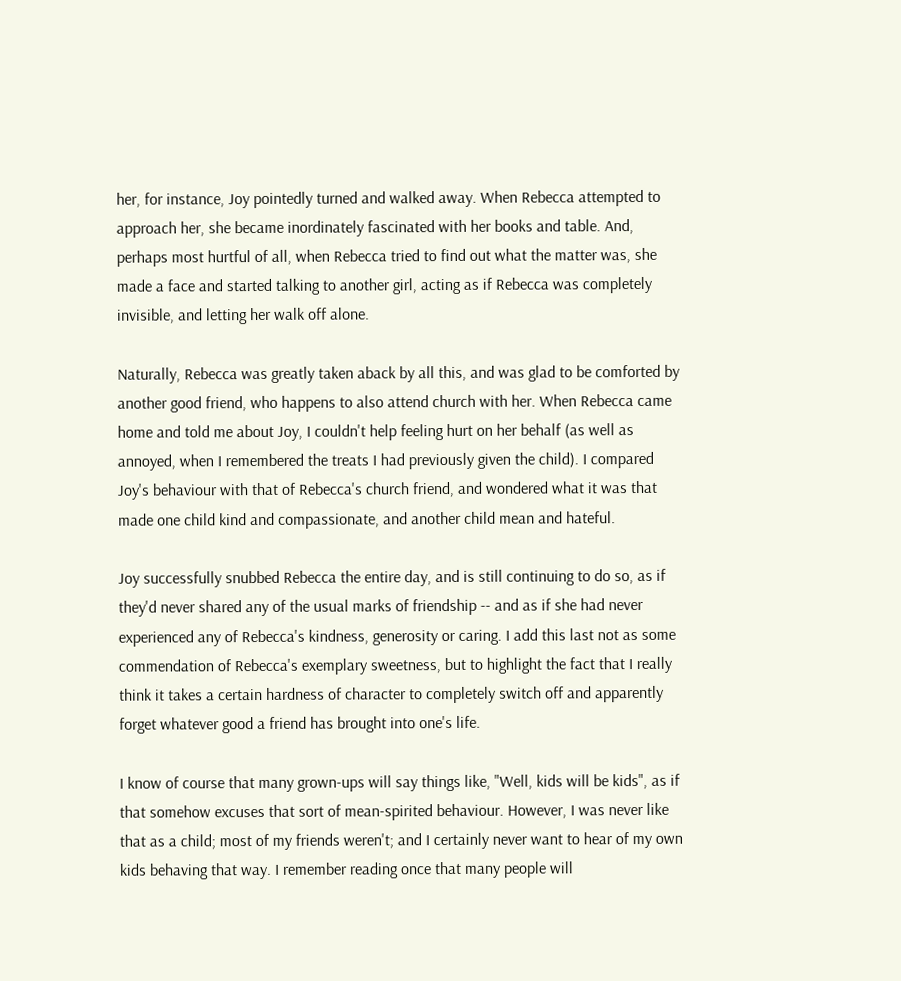her, for instance, Joy pointedly turned and walked away. When Rebecca attempted to approach her, she became inordinately fascinated with her books and table. And, perhaps most hurtful of all, when Rebecca tried to find out what the matter was, she made a face and started talking to another girl, acting as if Rebecca was completely invisible, and letting her walk off alone.

Naturally, Rebecca was greatly taken aback by all this, and was glad to be comforted by another good friend, who happens to also attend church with her. When Rebecca came home and told me about Joy, I couldn't help feeling hurt on her behalf (as well as annoyed, when I remembered the treats I had previously given the child). I compared Joy's behaviour with that of Rebecca's church friend, and wondered what it was that made one child kind and compassionate, and another child mean and hateful.

Joy successfully snubbed Rebecca the entire day, and is still continuing to do so, as if they'd never shared any of the usual marks of friendship -- and as if she had never experienced any of Rebecca's kindness, generosity or caring. I add this last not as some commendation of Rebecca's exemplary sweetness, but to highlight the fact that I really think it takes a certain hardness of character to completely switch off and apparently forget whatever good a friend has brought into one's life.

I know of course that many grown-ups will say things like, "Well, kids will be kids", as if that somehow excuses that sort of mean-spirited behaviour. However, I was never like that as a child; most of my friends weren't; and I certainly never want to hear of my own kids behaving that way. I remember reading once that many people will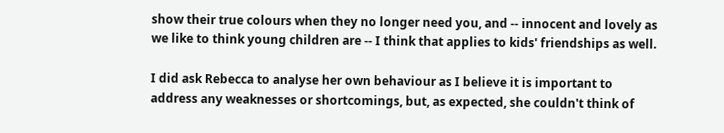show their true colours when they no longer need you, and -- innocent and lovely as we like to think young children are -- I think that applies to kids' friendships as well.

I did ask Rebecca to analyse her own behaviour as I believe it is important to address any weaknesses or shortcomings, but, as expected, she couldn't think of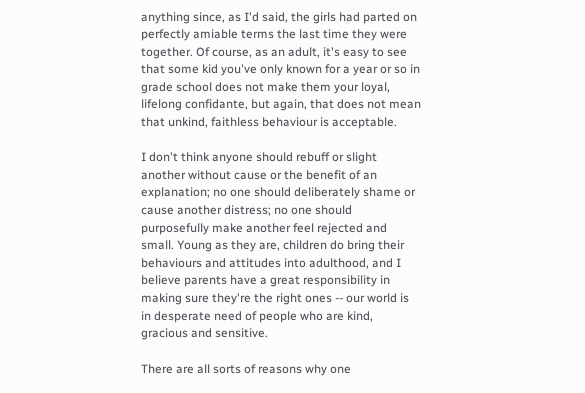anything since, as I'd said, the girls had parted on perfectly amiable terms the last time they were together. Of course, as an adult, it's easy to see that some kid you've only known for a year or so in grade school does not make them your loyal, lifelong confidante, but again, that does not mean that unkind, faithless behaviour is acceptable.

I don't think anyone should rebuff or slight another without cause or the benefit of an explanation; no one should deliberately shame or cause another distress; no one should purposefully make another feel rejected and small. Young as they are, children do bring their behaviours and attitudes into adulthood, and I believe parents have a great responsibility in making sure they're the right ones -- our world is in desperate need of people who are kind, gracious and sensitive.

There are all sorts of reasons why one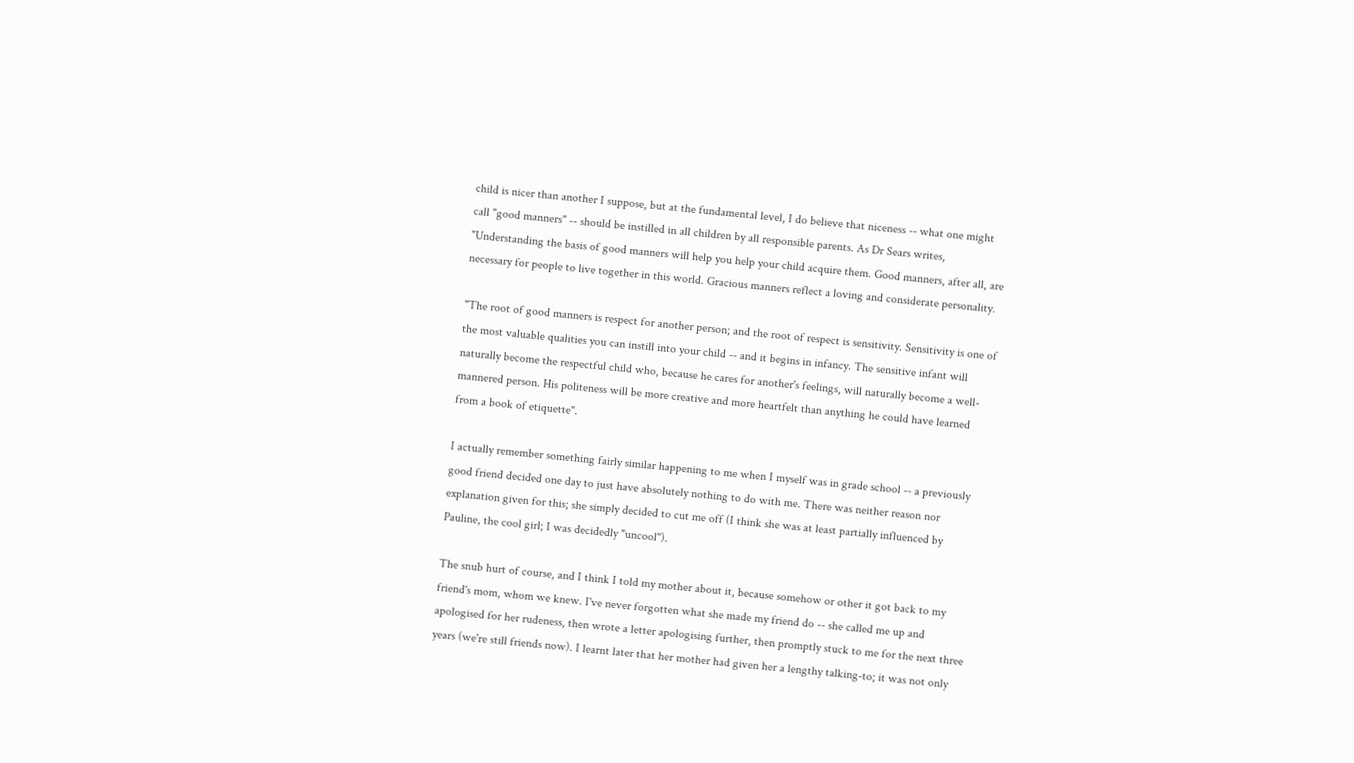child is nicer than another I suppose, but at the fundamental level, I do believe that niceness -- what one might call "good manners" -- should be instilled in all children by all responsible parents. As Dr Sears writes, "Understanding the basis of good manners will help you help your child acquire them. Good manners, after all, are necessary for people to live together in this world. Gracious manners reflect a loving and considerate personality.

"The root of good manners is respect for another person; and the root of respect is sensitivity. Sensitivity is one of the most valuable qualities you can instill into your child -- and it begins in infancy. The sensitive infant will naturally become the respectful child who, because he cares for another's feelings, will naturally become a well-mannered person. His politeness will be more creative and more heartfelt than anything he could have learned from a book of etiquette".

I actually remember something fairly similar happening to me when I myself was in grade school -- a previously good friend decided one day to just have absolutely nothing to do with me. There was neither reason nor explanation given for this; she simply decided to cut me off (I think she was at least partially influenced by Pauline, the cool girl; I was decidedly "uncool").

The snub hurt of course, and I think I told my mother about it, because somehow or other it got back to my friend's mom, whom we knew. I've never forgotten what she made my friend do -- she called me up and apologised for her rudeness, then wrote a letter apologising further, then promptly stuck to me for the next three years (we're still friends now). I learnt later that her mother had given her a lengthy talking-to; it was not only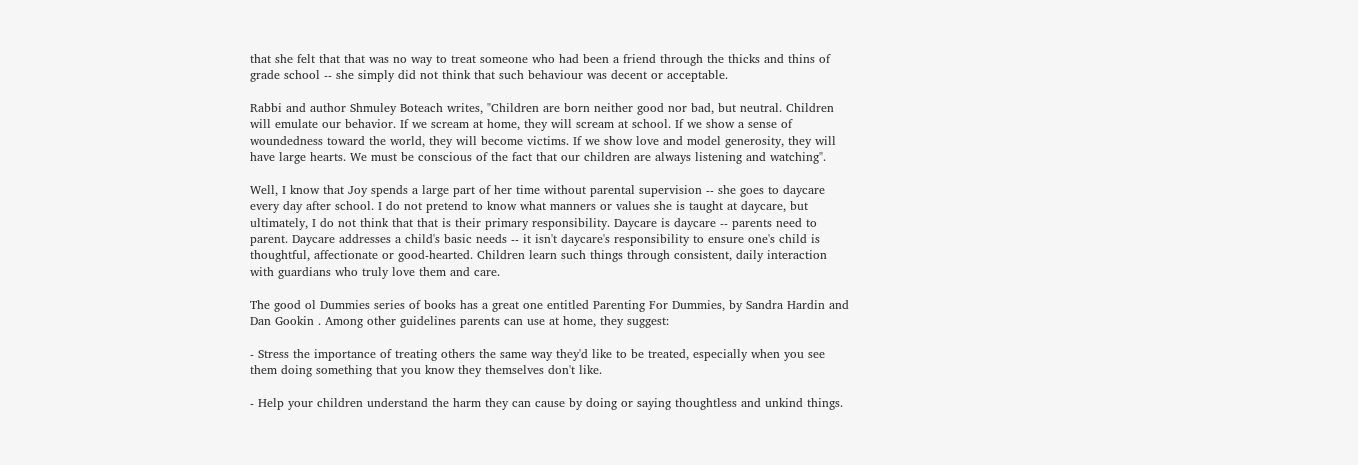that she felt that that was no way to treat someone who had been a friend through the thicks and thins of grade school -- she simply did not think that such behaviour was decent or acceptable.

Rabbi and author Shmuley Boteach writes, "Children are born neither good nor bad, but neutral. Children will emulate our behavior. If we scream at home, they will scream at school. If we show a sense of woundedness toward the world, they will become victims. If we show love and model generosity, they will have large hearts. We must be conscious of the fact that our children are always listening and watching".

Well, I know that Joy spends a large part of her time without parental supervision -- she goes to daycare every day after school. I do not pretend to know what manners or values she is taught at daycare, but ultimately, I do not think that that is their primary responsibility. Daycare is daycare -- parents need to parent. Daycare addresses a child's basic needs -- it isn't daycare's responsibility to ensure one's child is thoughtful, affectionate or good-hearted. Children learn such things through consistent, daily interaction with guardians who truly love them and care.

The good ol Dummies series of books has a great one entitled Parenting For Dummies, by Sandra Hardin and Dan Gookin . Among other guidelines parents can use at home, they suggest:

- Stress the importance of treating others the same way they'd like to be treated, especially when you see them doing something that you know they themselves don't like.

- Help your children understand the harm they can cause by doing or saying thoughtless and unkind things.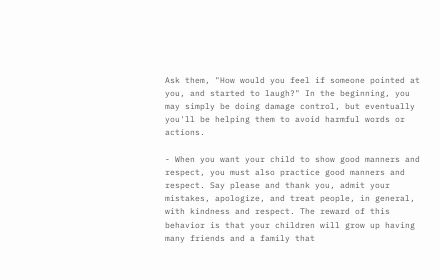Ask them, "How would you feel if someone pointed at you, and started to laugh?" In the beginning, you may simply be doing damage control, but eventually you'll be helping them to avoid harmful words or actions.

- When you want your child to show good manners and respect, you must also practice good manners and respect. Say please and thank you, admit your mistakes, apologize, and treat people, in general, with kindness and respect. The reward of this behavior is that your children will grow up having many friends and a family that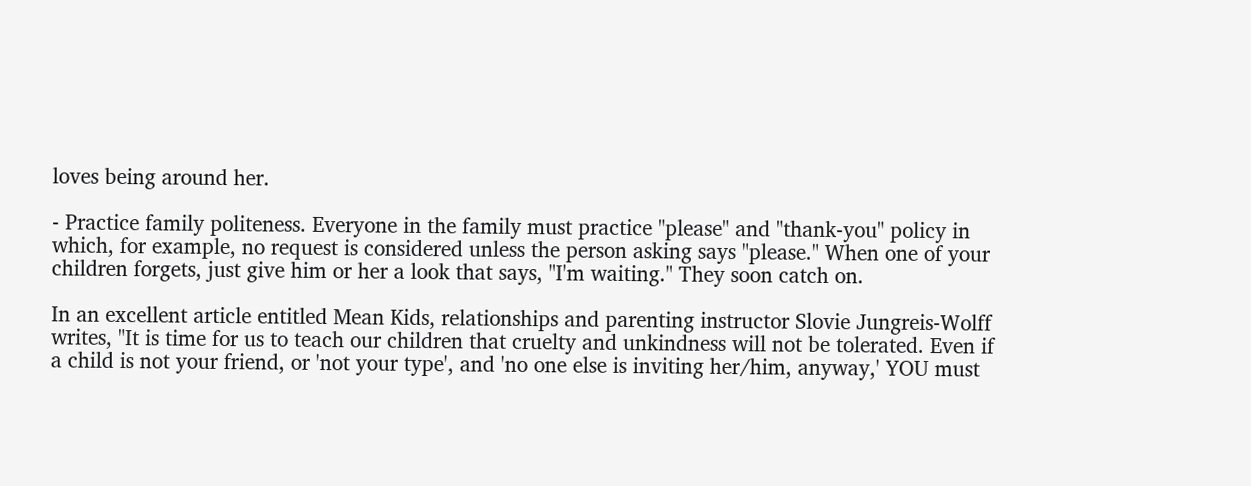loves being around her.

- Practice family politeness. Everyone in the family must practice "please" and "thank-you" policy in which, for example, no request is considered unless the person asking says "please." When one of your children forgets, just give him or her a look that says, "I'm waiting." They soon catch on.

In an excellent article entitled Mean Kids, relationships and parenting instructor Slovie Jungreis-Wolff writes, "It is time for us to teach our children that cruelty and unkindness will not be tolerated. Even if a child is not your friend, or 'not your type', and 'no one else is inviting her/him, anyway,' YOU must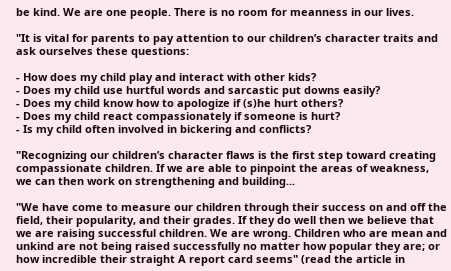be kind. We are one people. There is no room for meanness in our lives.

"It is vital for parents to pay attention to our children’s character traits and ask ourselves these questions:

- How does my child play and interact with other kids?
- Does my child use hurtful words and sarcastic put downs easily?
- Does my child know how to apologize if (s)he hurt others?
- Does my child react compassionately if someone is hurt?
- Is my child often involved in bickering and conflicts?

"Recognizing our children’s character flaws is the first step toward creating compassionate children. If we are able to pinpoint the areas of weakness, we can then work on strengthening and building...

"We have come to measure our children through their success on and off the field, their popularity, and their grades. If they do well then we believe that we are raising successful children. We are wrong. Children who are mean and unkind are not being raised successfully no matter how popular they are; or how incredible their straight A report card seems" (read the article in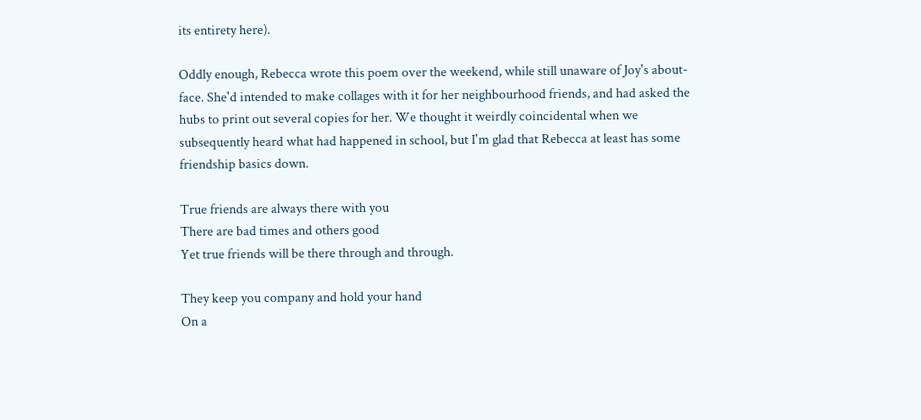its entirety here).

Oddly enough, Rebecca wrote this poem over the weekend, while still unaware of Joy's about-face. She'd intended to make collages with it for her neighbourhood friends, and had asked the hubs to print out several copies for her. We thought it weirdly coincidental when we subsequently heard what had happened in school, but I'm glad that Rebecca at least has some friendship basics down.

True friends are always there with you
There are bad times and others good
Yet true friends will be there through and through.

They keep you company and hold your hand
On a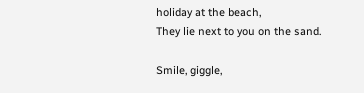holiday at the beach,
They lie next to you on the sand.

Smile, giggle,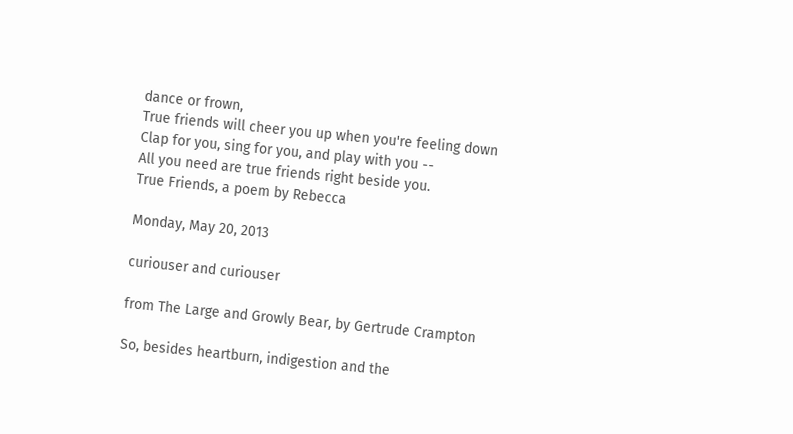dance or frown,
True friends will cheer you up when you're feeling down
Clap for you, sing for you, and play with you --
All you need are true friends right beside you.
True Friends, a poem by Rebecca

Monday, May 20, 2013

curiouser and curiouser

from The Large and Growly Bear, by Gertrude Crampton

So, besides heartburn, indigestion and the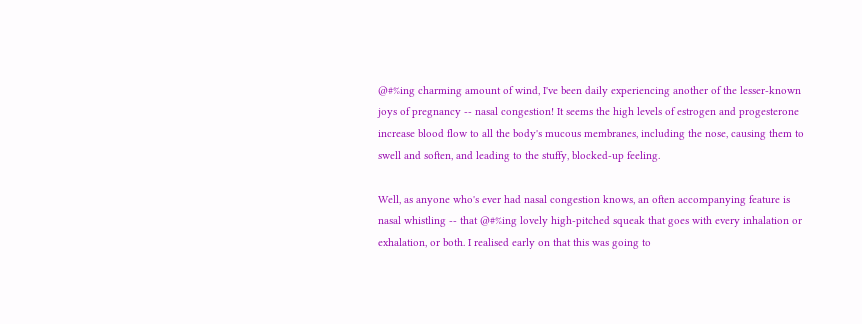@#%ing charming amount of wind, I've been daily experiencing another of the lesser-known joys of pregnancy -- nasal congestion! It seems the high levels of estrogen and progesterone increase blood flow to all the body's mucous membranes, including the nose, causing them to swell and soften, and leading to the stuffy, blocked-up feeling.

Well, as anyone who's ever had nasal congestion knows, an often accompanying feature is nasal whistling -- that @#%ing lovely high-pitched squeak that goes with every inhalation or exhalation, or both. I realised early on that this was going to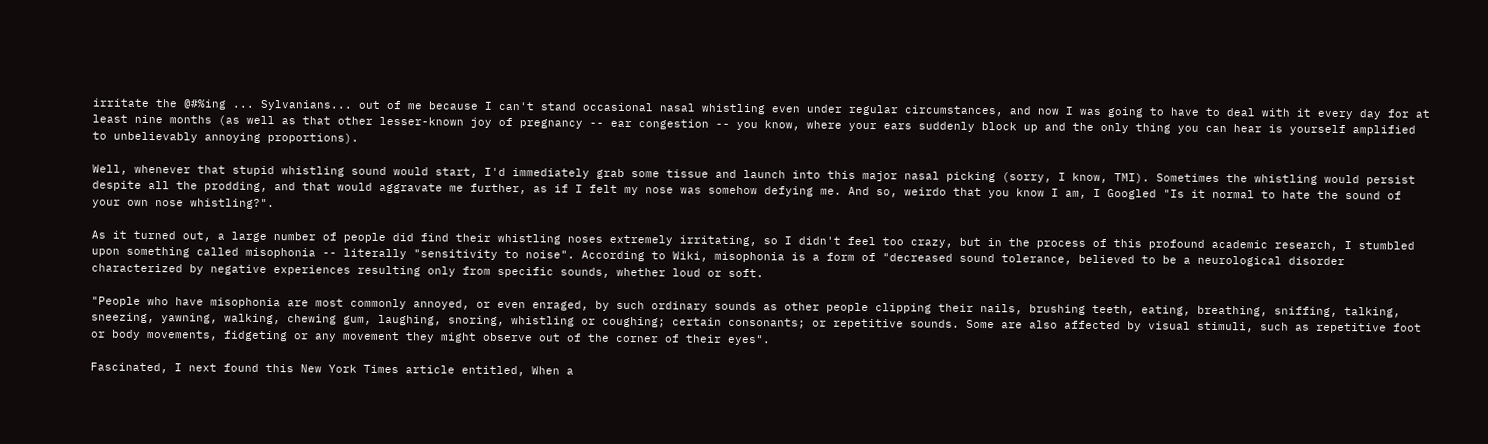irritate the @#%ing ... Sylvanians... out of me because I can't stand occasional nasal whistling even under regular circumstances, and now I was going to have to deal with it every day for at least nine months (as well as that other lesser-known joy of pregnancy -- ear congestion -- you know, where your ears suddenly block up and the only thing you can hear is yourself amplified to unbelievably annoying proportions).

Well, whenever that stupid whistling sound would start, I'd immediately grab some tissue and launch into this major nasal picking (sorry, I know, TMI). Sometimes the whistling would persist despite all the prodding, and that would aggravate me further, as if I felt my nose was somehow defying me. And so, weirdo that you know I am, I Googled "Is it normal to hate the sound of your own nose whistling?".

As it turned out, a large number of people did find their whistling noses extremely irritating, so I didn't feel too crazy, but in the process of this profound academic research, I stumbled upon something called misophonia -- literally "sensitivity to noise". According to Wiki, misophonia is a form of "decreased sound tolerance, believed to be a neurological disorder characterized by negative experiences resulting only from specific sounds, whether loud or soft.

"People who have misophonia are most commonly annoyed, or even enraged, by such ordinary sounds as other people clipping their nails, brushing teeth, eating, breathing, sniffing, talking, sneezing, yawning, walking, chewing gum, laughing, snoring, whistling or coughing; certain consonants; or repetitive sounds. Some are also affected by visual stimuli, such as repetitive foot or body movements, fidgeting or any movement they might observe out of the corner of their eyes".

Fascinated, I next found this New York Times article entitled, When a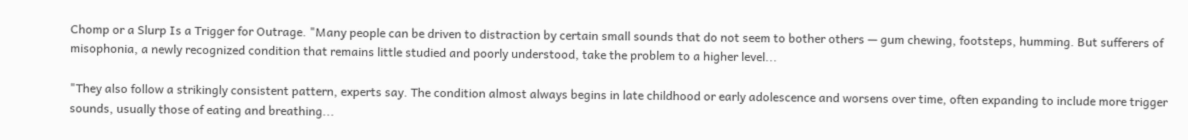Chomp or a Slurp Is a Trigger for Outrage. "Many people can be driven to distraction by certain small sounds that do not seem to bother others — gum chewing, footsteps, humming. But sufferers of misophonia, a newly recognized condition that remains little studied and poorly understood, take the problem to a higher level...

"They also follow a strikingly consistent pattern, experts say. The condition almost always begins in late childhood or early adolescence and worsens over time, often expanding to include more trigger sounds, usually those of eating and breathing...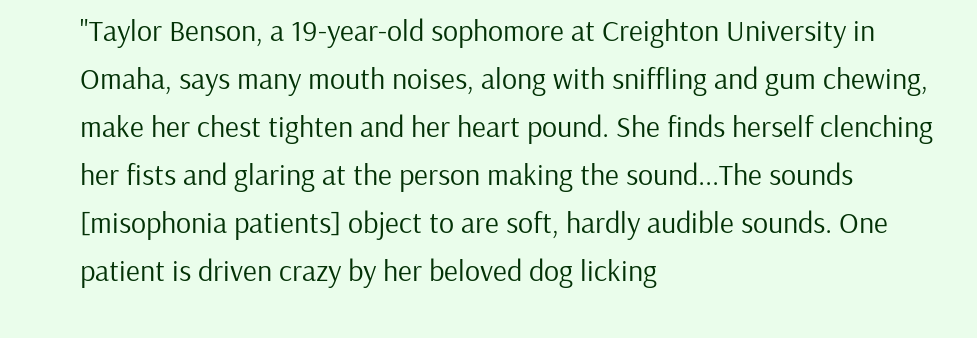"Taylor Benson, a 19-year-old sophomore at Creighton University in Omaha, says many mouth noises, along with sniffling and gum chewing, make her chest tighten and her heart pound. She finds herself clenching her fists and glaring at the person making the sound...The sounds [misophonia patients] object to are soft, hardly audible sounds. One patient is driven crazy by her beloved dog licking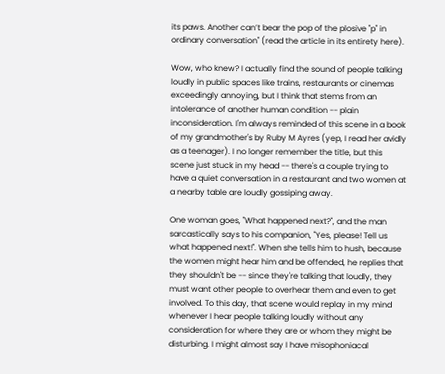its paws. Another can’t bear the pop of the plosive "p" in ordinary conversation" (read the article in its entirety here).

Wow, who knew? I actually find the sound of people talking loudly in public spaces like trains, restaurants or cinemas exceedingly annoying, but I think that stems from an intolerance of another human condition -- plain inconsideration. I'm always reminded of this scene in a book of my grandmother's by Ruby M Ayres (yep, I read her avidly as a teenager). I no longer remember the title, but this scene just stuck in my head -- there's a couple trying to have a quiet conversation in a restaurant and two women at a nearby table are loudly gossiping away.

One woman goes, "What happened next?", and the man sarcastically says to his companion, "Yes, please! Tell us what happened next!". When she tells him to hush, because the women might hear him and be offended, he replies that they shouldn't be -- since they're talking that loudly, they must want other people to overhear them and even to get involved. To this day, that scene would replay in my mind whenever I hear people talking loudly without any consideration for where they are or whom they might be disturbing. I might almost say I have misophoniacal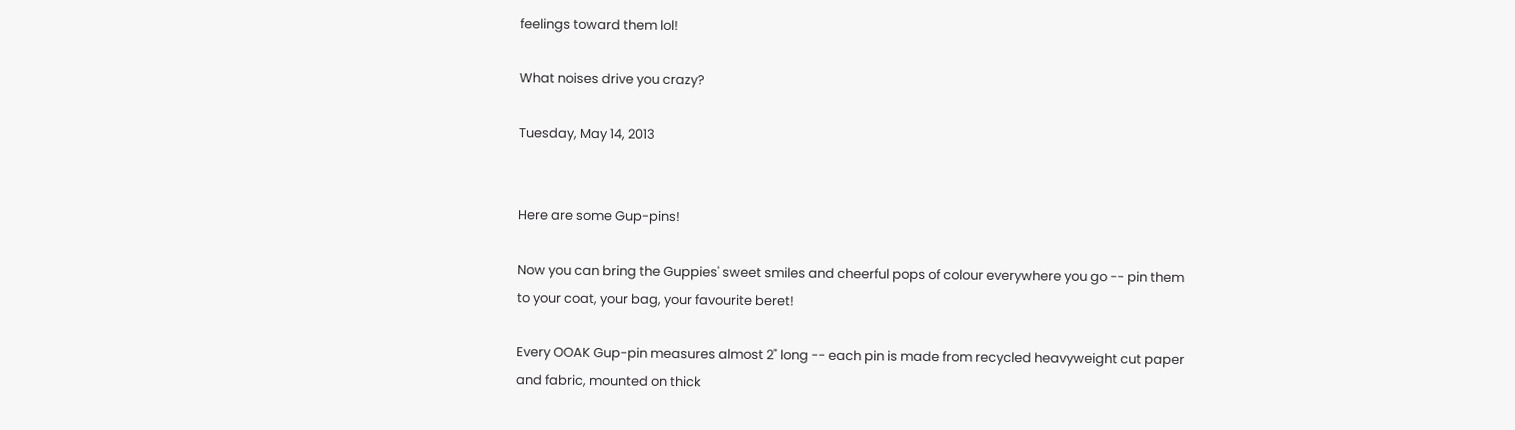feelings toward them lol!

What noises drive you crazy?

Tuesday, May 14, 2013


Here are some Gup-pins!

Now you can bring the Guppies' sweet smiles and cheerful pops of colour everywhere you go -- pin them to your coat, your bag, your favourite beret!

Every OOAK Gup-pin measures almost 2" long -- each pin is made from recycled heavyweight cut paper and fabric, mounted on thick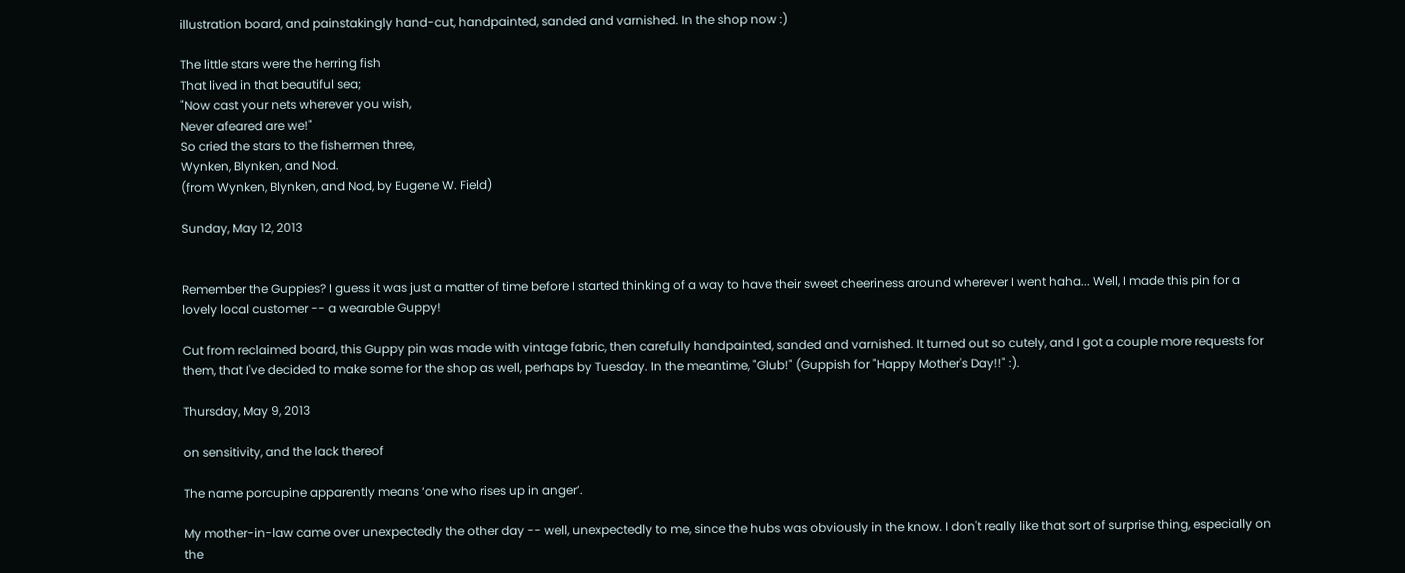illustration board, and painstakingly hand-cut, handpainted, sanded and varnished. In the shop now :)

The little stars were the herring fish
That lived in that beautiful sea;
"Now cast your nets wherever you wish,
Never afeared are we!"
So cried the stars to the fishermen three,
Wynken, Blynken, and Nod.
(from Wynken, Blynken, and Nod, by Eugene W. Field)

Sunday, May 12, 2013


Remember the Guppies? I guess it was just a matter of time before I started thinking of a way to have their sweet cheeriness around wherever I went haha... Well, I made this pin for a lovely local customer -- a wearable Guppy!

Cut from reclaimed board, this Guppy pin was made with vintage fabric, then carefully handpainted, sanded and varnished. It turned out so cutely, and I got a couple more requests for them, that I've decided to make some for the shop as well, perhaps by Tuesday. In the meantime, "Glub!" (Guppish for "Happy Mother's Day!!" :).

Thursday, May 9, 2013

on sensitivity, and the lack thereof

The name porcupine apparently means ‘one who rises up in anger’.

My mother-in-law came over unexpectedly the other day -- well, unexpectedly to me, since the hubs was obviously in the know. I don't really like that sort of surprise thing, especially on the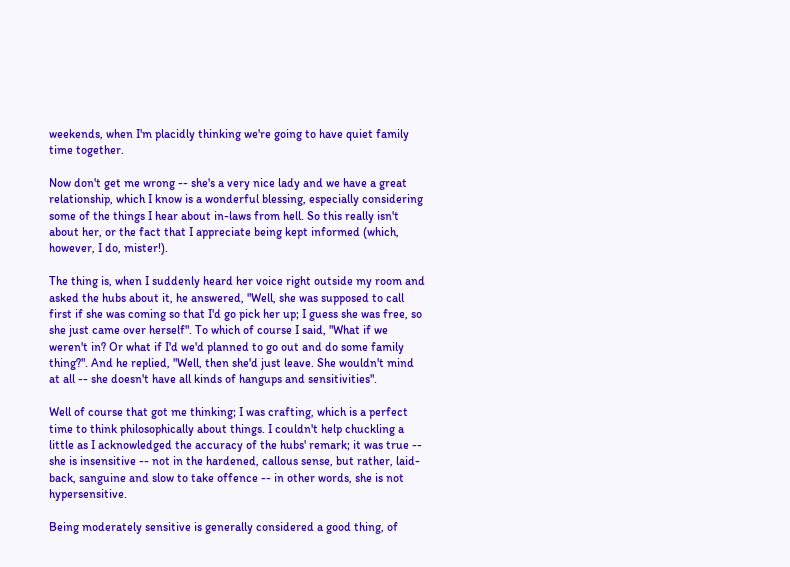weekends, when I'm placidly thinking we're going to have quiet family time together.

Now don't get me wrong -- she's a very nice lady and we have a great relationship, which I know is a wonderful blessing, especially considering some of the things I hear about in-laws from hell. So this really isn't about her, or the fact that I appreciate being kept informed (which, however, I do, mister!).

The thing is, when I suddenly heard her voice right outside my room and asked the hubs about it, he answered, "Well, she was supposed to call first if she was coming so that I'd go pick her up; I guess she was free, so she just came over herself". To which of course I said, "What if we weren't in? Or what if I'd we'd planned to go out and do some family thing?". And he replied, "Well, then she'd just leave. She wouldn't mind at all -- she doesn't have all kinds of hangups and sensitivities".

Well of course that got me thinking; I was crafting, which is a perfect time to think philosophically about things. I couldn't help chuckling a little as I acknowledged the accuracy of the hubs' remark; it was true -- she is insensitive -- not in the hardened, callous sense, but rather, laid-back, sanguine and slow to take offence -- in other words, she is not hypersensitive.

Being moderately sensitive is generally considered a good thing, of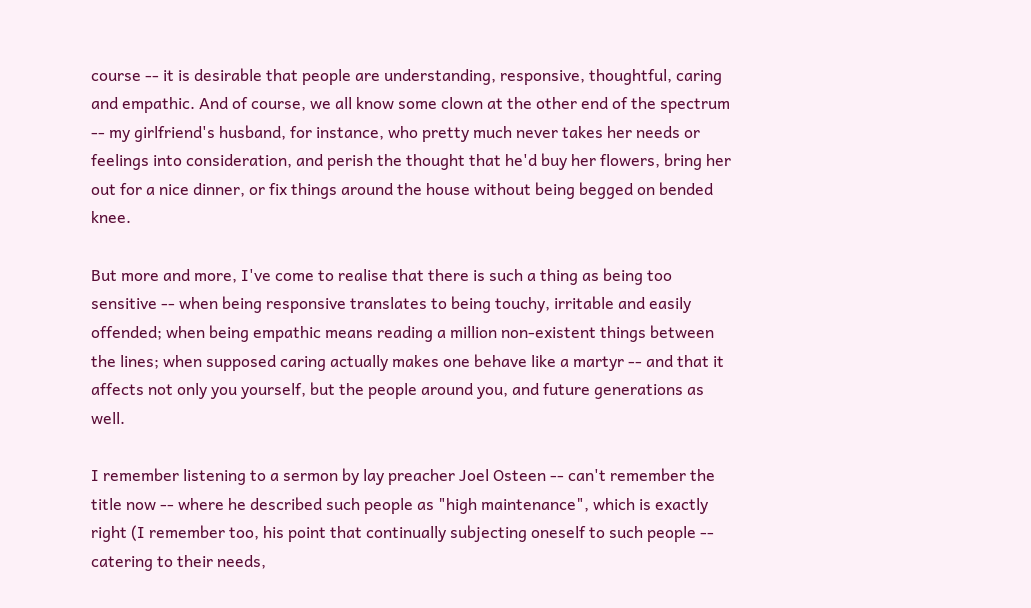course -- it is desirable that people are understanding, responsive, thoughtful, caring and empathic. And of course, we all know some clown at the other end of the spectrum -- my girlfriend's husband, for instance, who pretty much never takes her needs or feelings into consideration, and perish the thought that he'd buy her flowers, bring her out for a nice dinner, or fix things around the house without being begged on bended knee.

But more and more, I've come to realise that there is such a thing as being too sensitive -- when being responsive translates to being touchy, irritable and easily offended; when being empathic means reading a million non-existent things between the lines; when supposed caring actually makes one behave like a martyr -- and that it affects not only you yourself, but the people around you, and future generations as well.

I remember listening to a sermon by lay preacher Joel Osteen -- can't remember the title now -- where he described such people as "high maintenance", which is exactly right (I remember too, his point that continually subjecting oneself to such people -- catering to their needs,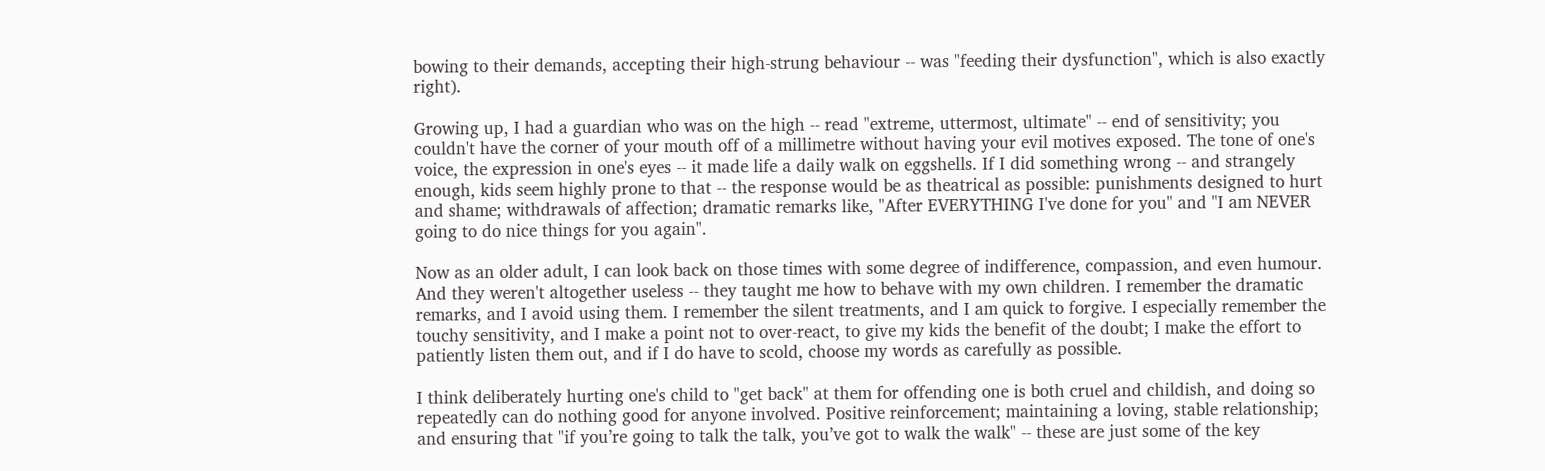bowing to their demands, accepting their high-strung behaviour -- was "feeding their dysfunction", which is also exactly right).

Growing up, I had a guardian who was on the high -- read "extreme, uttermost, ultimate" -- end of sensitivity; you couldn't have the corner of your mouth off of a millimetre without having your evil motives exposed. The tone of one's voice, the expression in one's eyes -- it made life a daily walk on eggshells. If I did something wrong -- and strangely enough, kids seem highly prone to that -- the response would be as theatrical as possible: punishments designed to hurt and shame; withdrawals of affection; dramatic remarks like, "After EVERYTHING I've done for you" and "I am NEVER going to do nice things for you again".

Now as an older adult, I can look back on those times with some degree of indifference, compassion, and even humour. And they weren't altogether useless -- they taught me how to behave with my own children. I remember the dramatic remarks, and I avoid using them. I remember the silent treatments, and I am quick to forgive. I especially remember the touchy sensitivity, and I make a point not to over-react, to give my kids the benefit of the doubt; I make the effort to patiently listen them out, and if I do have to scold, choose my words as carefully as possible.

I think deliberately hurting one's child to "get back" at them for offending one is both cruel and childish, and doing so repeatedly can do nothing good for anyone involved. Positive reinforcement; maintaining a loving, stable relationship; and ensuring that "if you’re going to talk the talk, you’ve got to walk the walk" -- these are just some of the key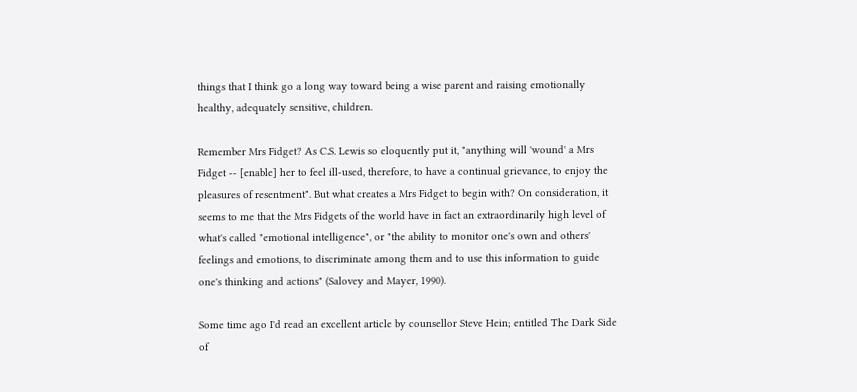things that I think go a long way toward being a wise parent and raising emotionally healthy, adequately sensitive, children.

Remember Mrs Fidget? As C.S. Lewis so eloquently put it, "anything will 'wound' a Mrs Fidget -- [enable] her to feel ill-used, therefore, to have a continual grievance, to enjoy the pleasures of resentment". But what creates a Mrs Fidget to begin with? On consideration, it seems to me that the Mrs Fidgets of the world have in fact an extraordinarily high level of what's called "emotional intelligence", or "the ability to monitor one's own and others' feelings and emotions, to discriminate among them and to use this information to guide one's thinking and actions" (Salovey and Mayer, 1990).

Some time ago I'd read an excellent article by counsellor Steve Hein; entitled The Dark Side of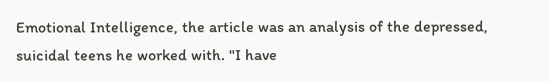Emotional Intelligence, the article was an analysis of the depressed, suicidal teens he worked with. "I have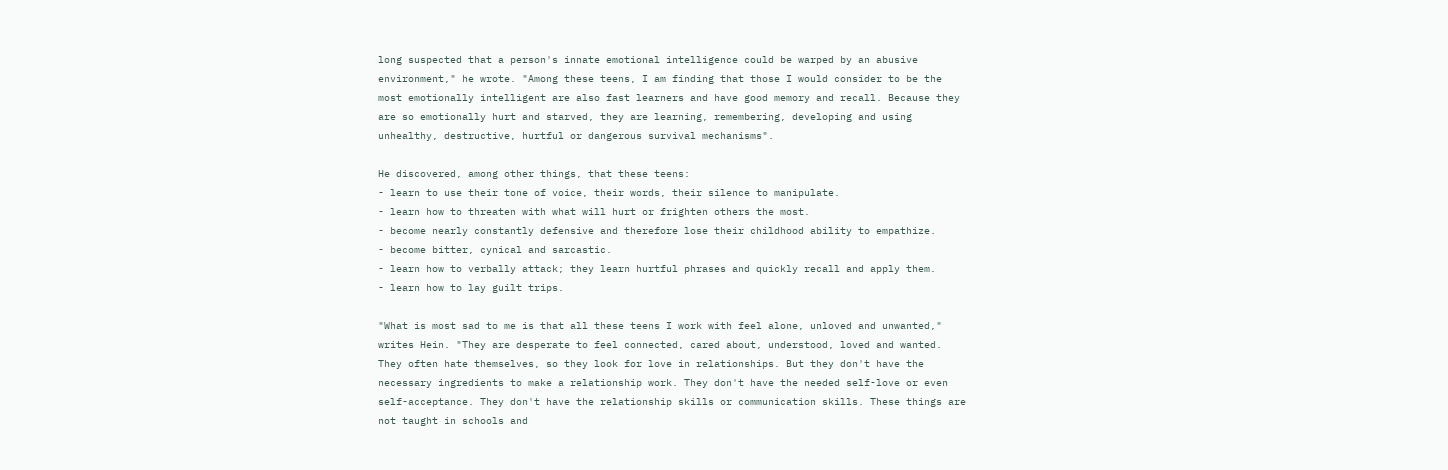long suspected that a person's innate emotional intelligence could be warped by an abusive environment," he wrote. "Among these teens, I am finding that those I would consider to be the most emotionally intelligent are also fast learners and have good memory and recall. Because they are so emotionally hurt and starved, they are learning, remembering, developing and using unhealthy, destructive, hurtful or dangerous survival mechanisms".

He discovered, among other things, that these teens:
- learn to use their tone of voice, their words, their silence to manipulate.
- learn how to threaten with what will hurt or frighten others the most.
- become nearly constantly defensive and therefore lose their childhood ability to empathize.
- become bitter, cynical and sarcastic.
- learn how to verbally attack; they learn hurtful phrases and quickly recall and apply them.
- learn how to lay guilt trips.

"What is most sad to me is that all these teens I work with feel alone, unloved and unwanted," writes Hein. "They are desperate to feel connected, cared about, understood, loved and wanted. They often hate themselves, so they look for love in relationships. But they don't have the necessary ingredients to make a relationship work. They don't have the needed self-love or even self-acceptance. They don't have the relationship skills or communication skills. These things are not taught in schools and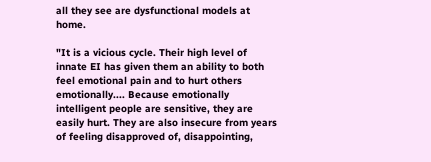all they see are dysfunctional models at home.

"It is a vicious cycle. Their high level of innate EI has given them an ability to both feel emotional pain and to hurt others emotionally.... Because emotionally intelligent people are sensitive, they are easily hurt. They are also insecure from years of feeling disapproved of, disappointing,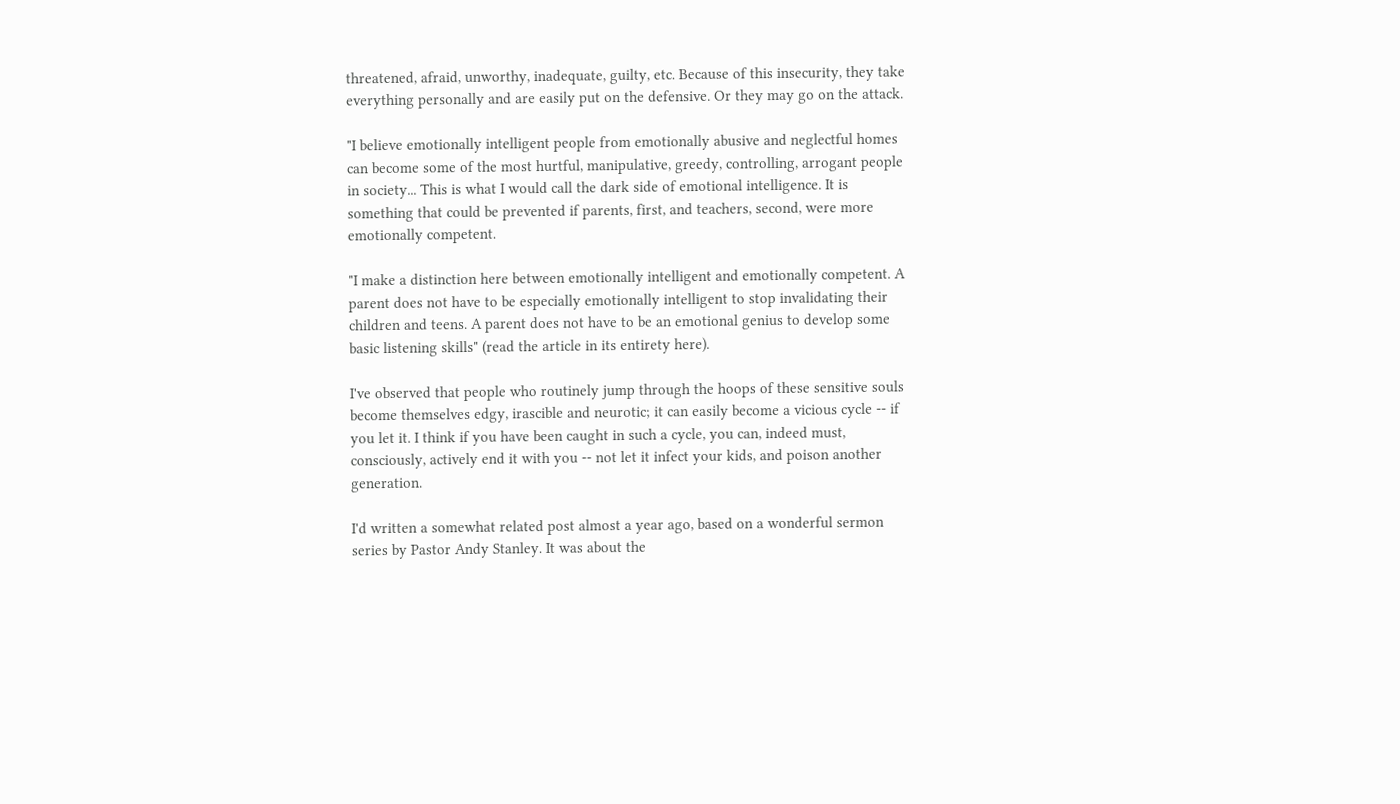threatened, afraid, unworthy, inadequate, guilty, etc. Because of this insecurity, they take everything personally and are easily put on the defensive. Or they may go on the attack.

"I believe emotionally intelligent people from emotionally abusive and neglectful homes can become some of the most hurtful, manipulative, greedy, controlling, arrogant people in society... This is what I would call the dark side of emotional intelligence. It is something that could be prevented if parents, first, and teachers, second, were more emotionally competent.

"I make a distinction here between emotionally intelligent and emotionally competent. A parent does not have to be especially emotionally intelligent to stop invalidating their children and teens. A parent does not have to be an emotional genius to develop some basic listening skills" (read the article in its entirety here).

I've observed that people who routinely jump through the hoops of these sensitive souls become themselves edgy, irascible and neurotic; it can easily become a vicious cycle -- if you let it. I think if you have been caught in such a cycle, you can, indeed must, consciously, actively end it with you -- not let it infect your kids, and poison another generation.

I'd written a somewhat related post almost a year ago, based on a wonderful sermon series by Pastor Andy Stanley. It was about the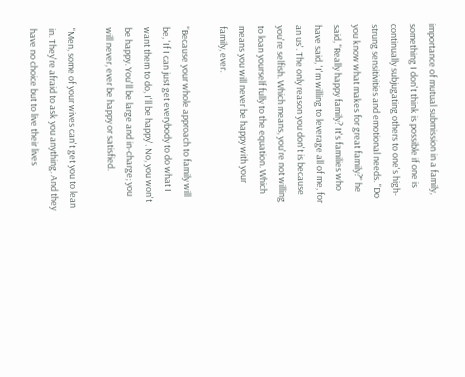importance of mutual submission in a family, something I don't think is possible if one is continually subjugating others to one's high-strung sensitivities and emotional needs. "Do you know what makes for great family?" he said, "Really happy family? It's families who have said, 'I'm willing to leverage all of me, for an us'. The only reason you don't is because you're selfish. Which means, you're not willing to loan yourself fully to the equation. Which means you will never be happy with your family, ever.

"Because your whole approach to family will be, 'If I can just get everybody to do what I want them to do, I'll be happy'. No, you won't be happy. You'll be large and in-charge; you will never, ever be happy or satisfied.

"Men, some of your wives can't get you to lean in. They're afraid to ask you anything. And they have no choice but to live their lives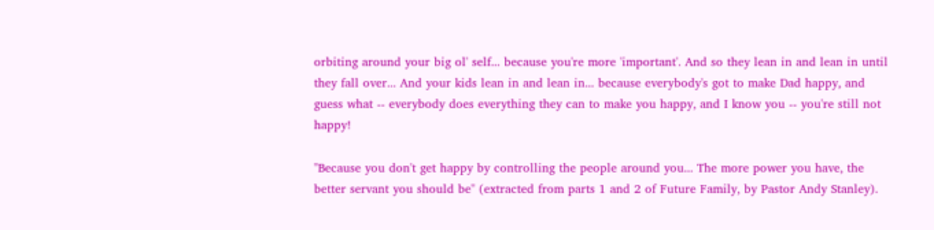orbiting around your big ol' self... because you're more 'important'. And so they lean in and lean in until they fall over... And your kids lean in and lean in... because everybody's got to make Dad happy, and guess what -- everybody does everything they can to make you happy, and I know you -- you're still not happy!

"Because you don't get happy by controlling the people around you... The more power you have, the better servant you should be" (extracted from parts 1 and 2 of Future Family, by Pastor Andy Stanley).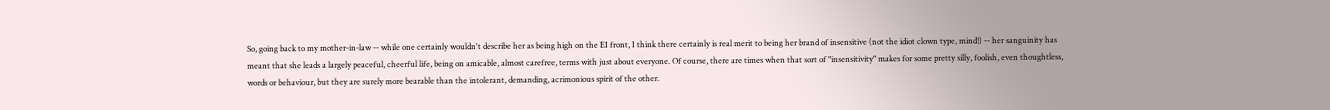So, going back to my mother-in-law -- while one certainly wouldn't describe her as being high on the EI front, I think there certainly is real merit to being her brand of insensitive (not the idiot clown type, mind!) -- her sanguinity has meant that she leads a largely peaceful, cheerful life, being on amicable, almost carefree, terms with just about everyone. Of course, there are times when that sort of "insensitivity" makes for some pretty silly, foolish, even thoughtless, words or behaviour, but they are surely more bearable than the intolerant, demanding, acrimonious spirit of the other.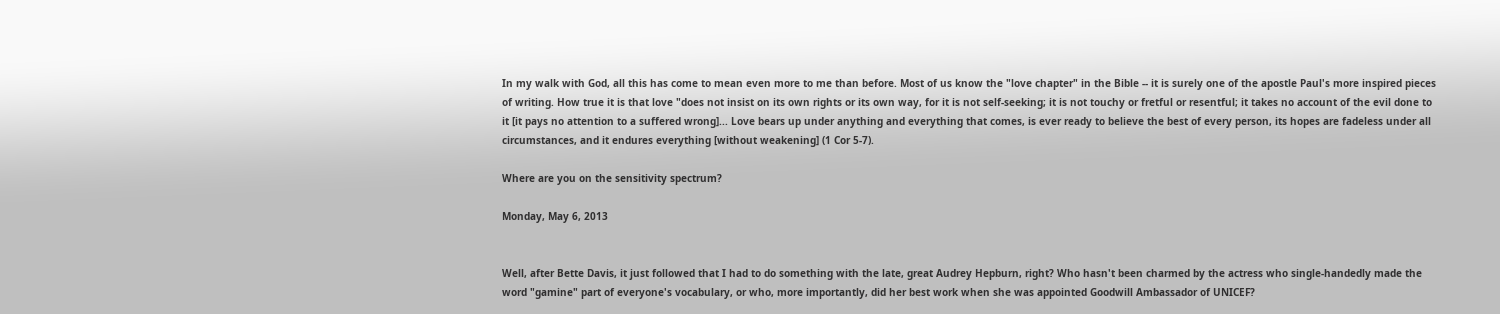In my walk with God, all this has come to mean even more to me than before. Most of us know the "love chapter" in the Bible -- it is surely one of the apostle Paul's more inspired pieces of writing. How true it is that love "does not insist on its own rights or its own way, for it is not self-seeking; it is not touchy or fretful or resentful; it takes no account of the evil done to it [it pays no attention to a suffered wrong]... Love bears up under anything and everything that comes, is ever ready to believe the best of every person, its hopes are fadeless under all circumstances, and it endures everything [without weakening] (1 Cor 5-7).

Where are you on the sensitivity spectrum?

Monday, May 6, 2013


Well, after Bette Davis, it just followed that I had to do something with the late, great Audrey Hepburn, right? Who hasn't been charmed by the actress who single-handedly made the word "gamine" part of everyone's vocabulary, or who, more importantly, did her best work when she was appointed Goodwill Ambassador of UNICEF?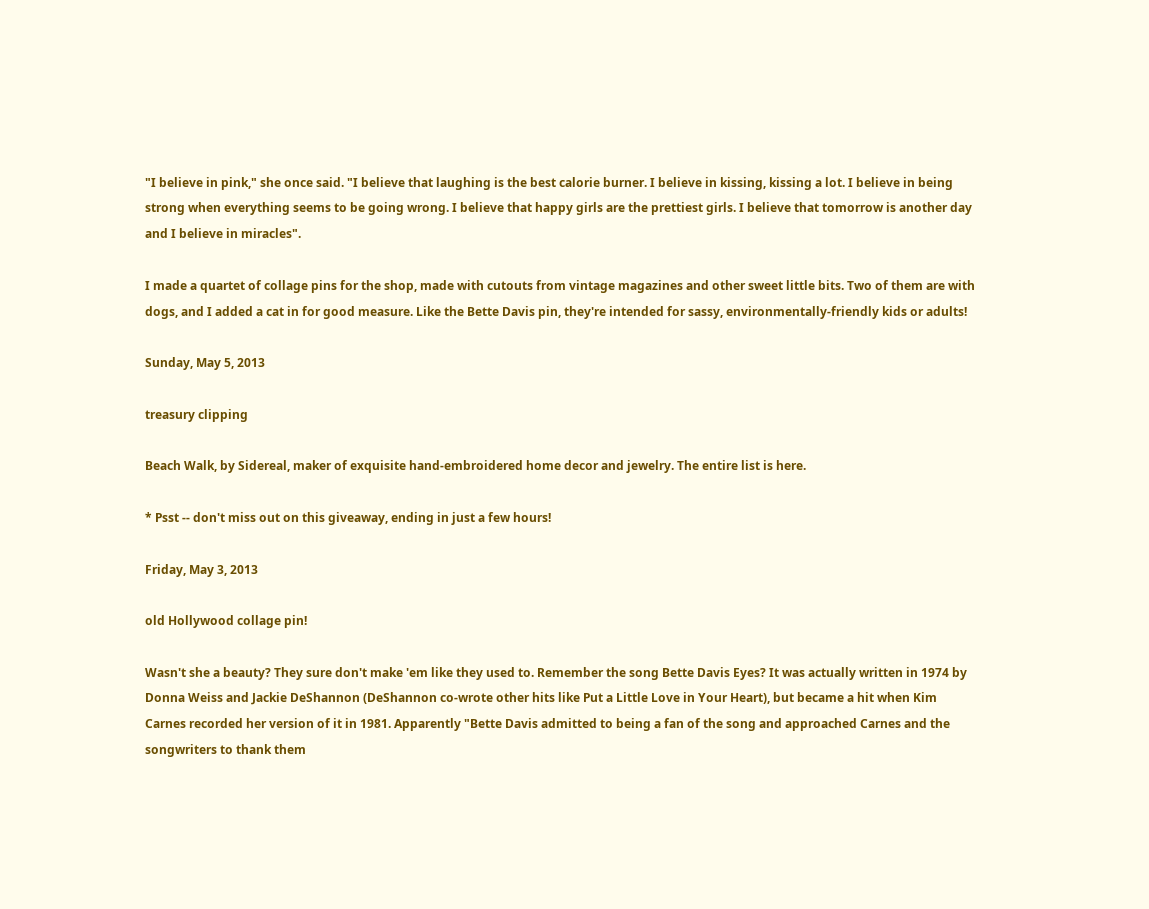"I believe in pink," she once said. "I believe that laughing is the best calorie burner. I believe in kissing, kissing a lot. I believe in being strong when everything seems to be going wrong. I believe that happy girls are the prettiest girls. I believe that tomorrow is another day and I believe in miracles".

I made a quartet of collage pins for the shop, made with cutouts from vintage magazines and other sweet little bits. Two of them are with dogs, and I added a cat in for good measure. Like the Bette Davis pin, they're intended for sassy, environmentally-friendly kids or adults!

Sunday, May 5, 2013

treasury clipping

Beach Walk, by Sidereal, maker of exquisite hand-embroidered home decor and jewelry. The entire list is here.

* Psst -- don't miss out on this giveaway, ending in just a few hours!

Friday, May 3, 2013

old Hollywood collage pin!

Wasn't she a beauty? They sure don't make 'em like they used to. Remember the song Bette Davis Eyes? It was actually written in 1974 by Donna Weiss and Jackie DeShannon (DeShannon co-wrote other hits like Put a Little Love in Your Heart), but became a hit when Kim Carnes recorded her version of it in 1981. Apparently "Bette Davis admitted to being a fan of the song and approached Carnes and the songwriters to thank them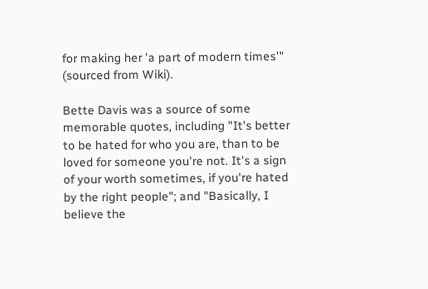for making her 'a part of modern times'" (sourced from Wiki).

Bette Davis was a source of some memorable quotes, including "It's better to be hated for who you are, than to be loved for someone you're not. It's a sign of your worth sometimes, if you're hated by the right people"; and "Basically, I believe the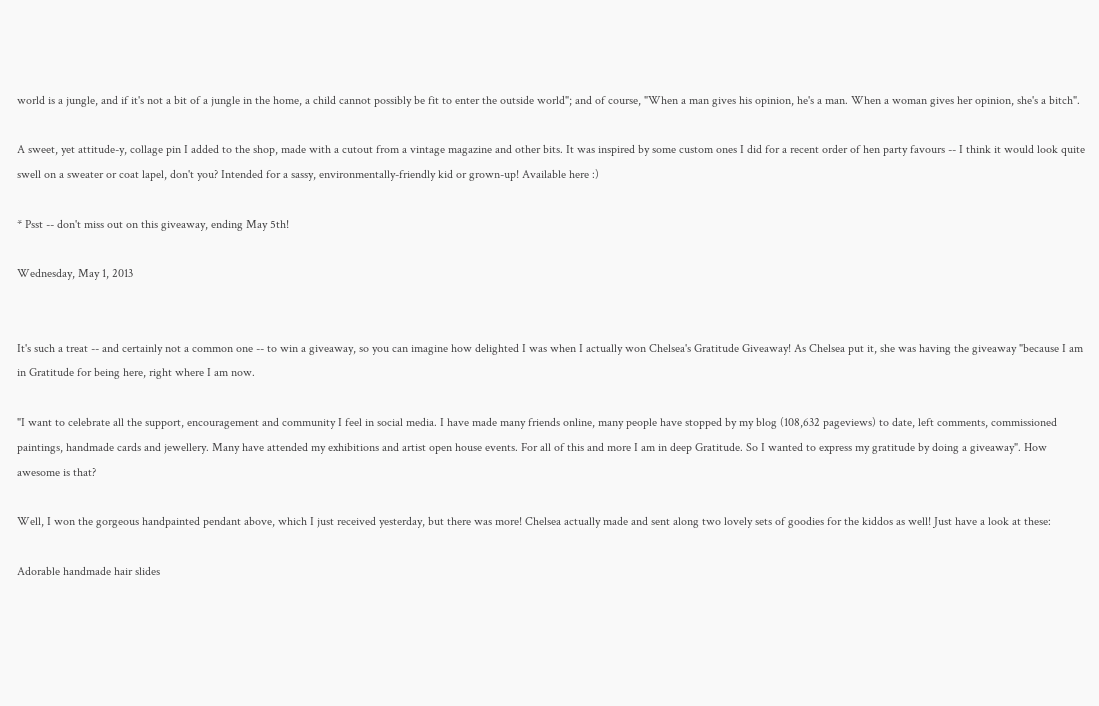world is a jungle, and if it's not a bit of a jungle in the home, a child cannot possibly be fit to enter the outside world"; and of course, "When a man gives his opinion, he's a man. When a woman gives her opinion, she's a bitch".

A sweet, yet attitude-y, collage pin I added to the shop, made with a cutout from a vintage magazine and other bits. It was inspired by some custom ones I did for a recent order of hen party favours -- I think it would look quite swell on a sweater or coat lapel, don't you? Intended for a sassy, environmentally-friendly kid or grown-up! Available here :)

* Psst -- don't miss out on this giveaway, ending May 5th!

Wednesday, May 1, 2013


It's such a treat -- and certainly not a common one -- to win a giveaway, so you can imagine how delighted I was when I actually won Chelsea's Gratitude Giveaway! As Chelsea put it, she was having the giveaway "because I am in Gratitude for being here, right where I am now.

"I want to celebrate all the support, encouragement and community I feel in social media. I have made many friends online, many people have stopped by my blog (108,632 pageviews) to date, left comments, commissioned paintings, handmade cards and jewellery. Many have attended my exhibitions and artist open house events. For all of this and more I am in deep Gratitude. So I wanted to express my gratitude by doing a giveaway". How awesome is that?

Well, I won the gorgeous handpainted pendant above, which I just received yesterday, but there was more! Chelsea actually made and sent along two lovely sets of goodies for the kiddos as well! Just have a look at these:

Adorable handmade hair slides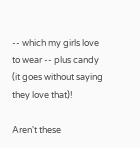-- which my girls love to wear -- plus candy (it goes without saying they love that)!

Aren't these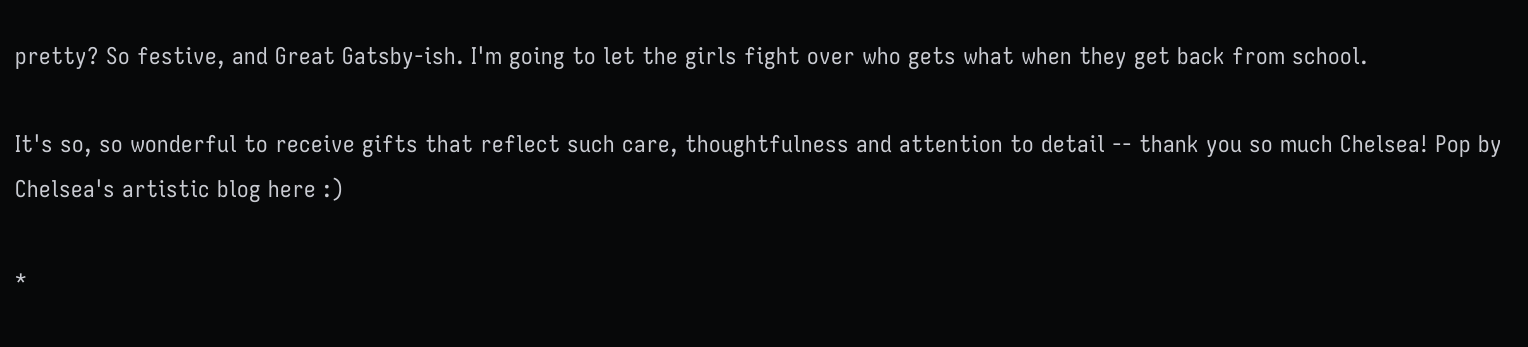pretty? So festive, and Great Gatsby-ish. I'm going to let the girls fight over who gets what when they get back from school.

It's so, so wonderful to receive gifts that reflect such care, thoughtfulness and attention to detail -- thank you so much Chelsea! Pop by Chelsea's artistic blog here :)

*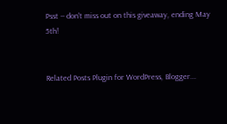Psst -- don't miss out on this giveaway, ending May 5th!


Related Posts Plugin for WordPress, Blogger...